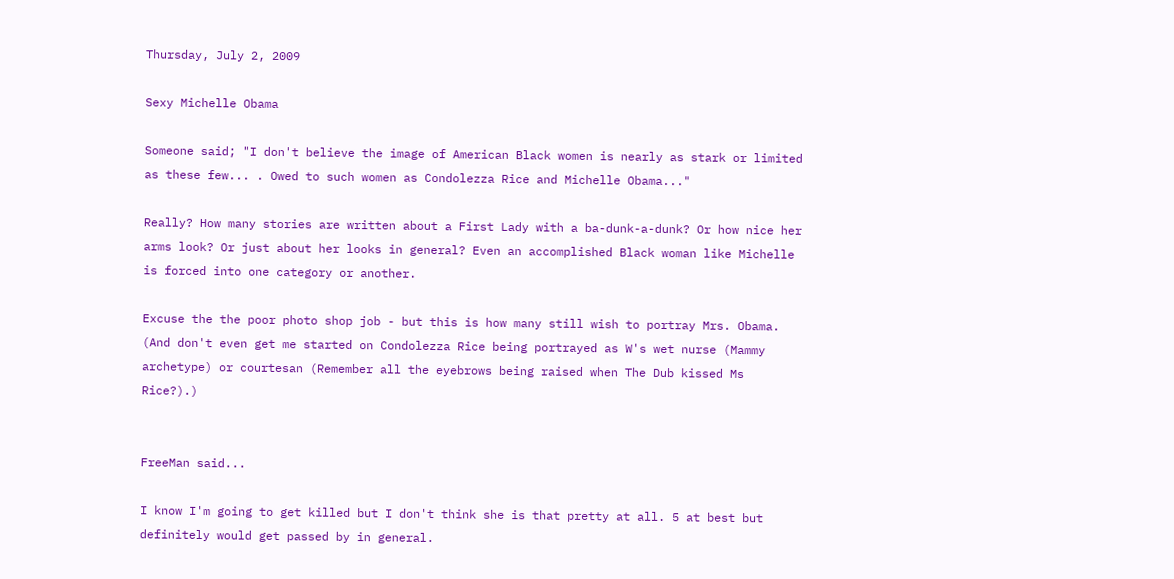Thursday, July 2, 2009

Sexy Michelle Obama

Someone said; "I don't believe the image of American Black women is nearly as stark or limited as these few... . Owed to such women as Condolezza Rice and Michelle Obama..."

Really? How many stories are written about a First Lady with a ba-dunk-a-dunk? Or how nice her arms look? Or just about her looks in general? Even an accomplished Black woman like Michelle is forced into one category or another.

Excuse the the poor photo shop job - but this is how many still wish to portray Mrs. Obama.
(And don't even get me started on Condolezza Rice being portrayed as W's wet nurse (Mammy archetype) or courtesan (Remember all the eyebrows being raised when The Dub kissed Ms Rice?).)


FreeMan said...

I know I'm going to get killed but I don't think she is that pretty at all. 5 at best but definitely would get passed by in general.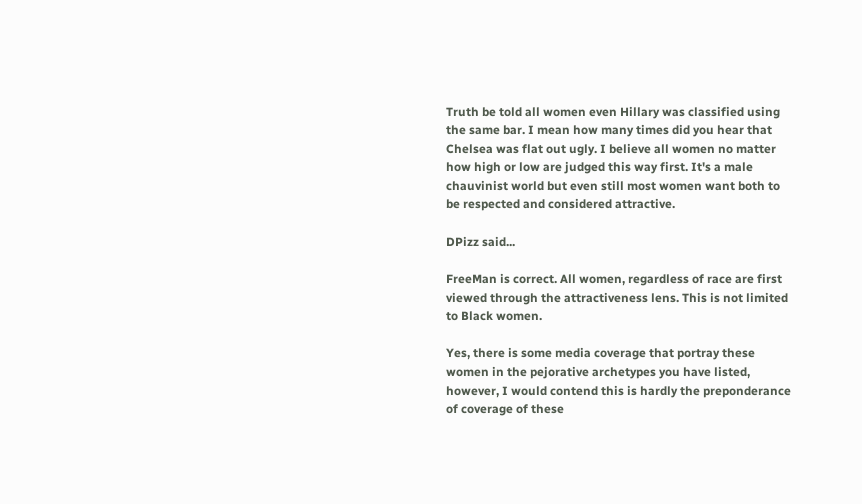Truth be told all women even Hillary was classified using the same bar. I mean how many times did you hear that Chelsea was flat out ugly. I believe all women no matter how high or low are judged this way first. It's a male chauvinist world but even still most women want both to be respected and considered attractive.

DPizz said...

FreeMan is correct. All women, regardless of race are first viewed through the attractiveness lens. This is not limited to Black women.

Yes, there is some media coverage that portray these women in the pejorative archetypes you have listed, however, I would contend this is hardly the preponderance of coverage of these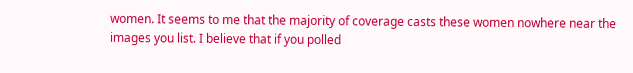women. It seems to me that the majority of coverage casts these women nowhere near the images you list. I believe that if you polled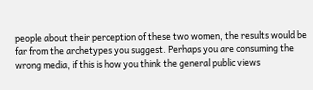people about their perception of these two women, the results would be far from the archetypes you suggest. Perhaps you are consuming the wrong media, if this is how you think the general public views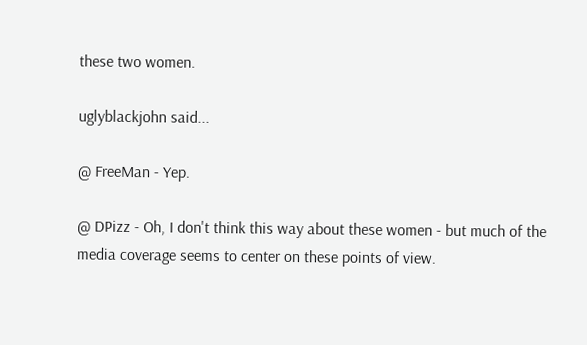these two women.

uglyblackjohn said...

@ FreeMan - Yep.

@ DPizz - Oh, I don't think this way about these women - but much of the media coverage seems to center on these points of view.